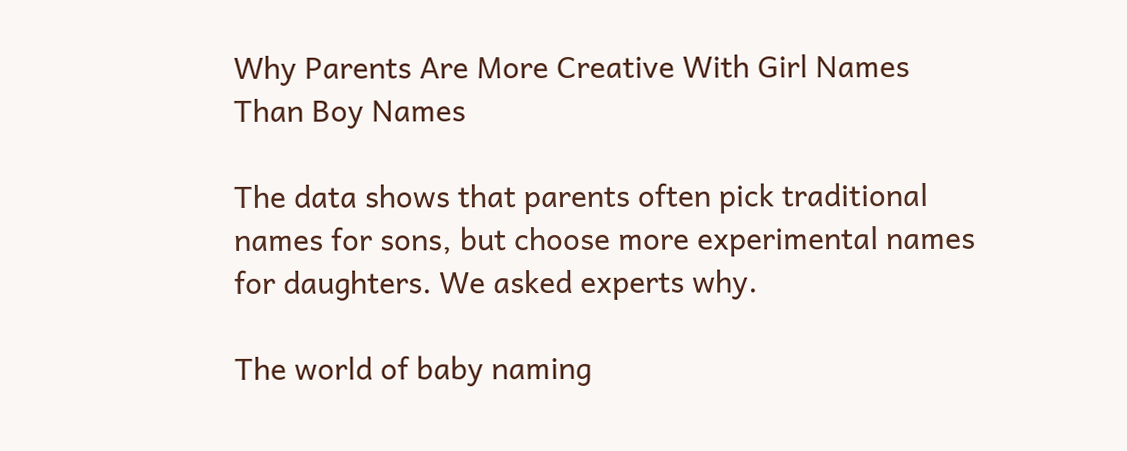Why Parents Are More Creative With Girl Names Than Boy Names

The data shows that parents often pick traditional names for sons, but choose more experimental names for daughters. We asked experts why.

The world of baby naming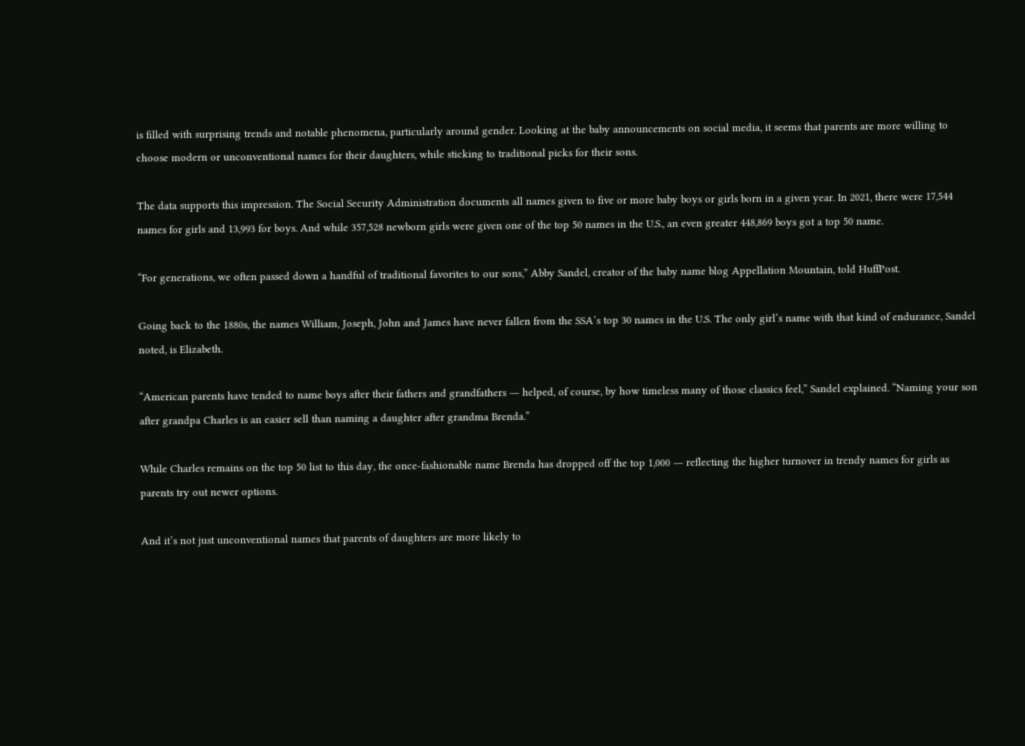is filled with surprising trends and notable phenomena, particularly around gender. Looking at the baby announcements on social media, it seems that parents are more willing to choose modern or unconventional names for their daughters, while sticking to traditional picks for their sons.

The data supports this impression. The Social Security Administration documents all names given to five or more baby boys or girls born in a given year. In 2021, there were 17,544 names for girls and 13,993 for boys. And while 357,528 newborn girls were given one of the top 50 names in the U.S., an even greater 448,869 boys got a top 50 name.

“For generations, we often passed down a handful of traditional favorites to our sons,” Abby Sandel, creator of the baby name blog Appellation Mountain, told HuffPost.

Going back to the 1880s, the names William, Joseph, John and James have never fallen from the SSA’s top 30 names in the U.S. The only girl’s name with that kind of endurance, Sandel noted, is Elizabeth.

“American parents have tended to name boys after their fathers and grandfathers ― helped, of course, by how timeless many of those classics feel,” Sandel explained. “Naming your son after grandpa Charles is an easier sell than naming a daughter after grandma Brenda.”

While Charles remains on the top 50 list to this day, the once-fashionable name Brenda has dropped off the top 1,000 ― reflecting the higher turnover in trendy names for girls as parents try out newer options.

And it’s not just unconventional names that parents of daughters are more likely to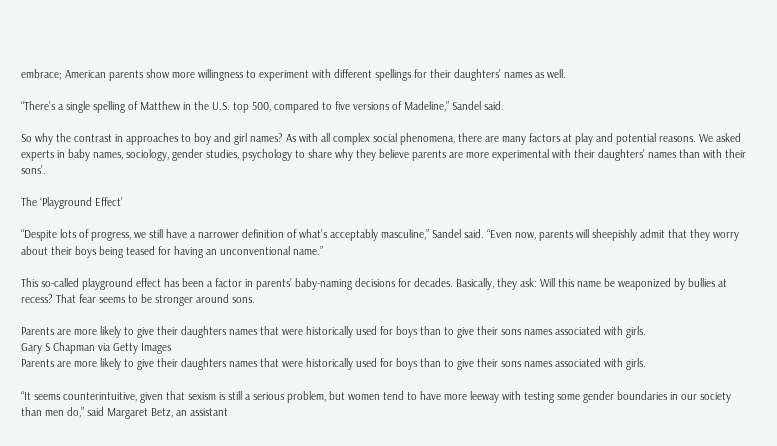embrace; American parents show more willingness to experiment with different spellings for their daughters’ names as well.

“There’s a single spelling of Matthew in the U.S. top 500, compared to five versions of Madeline,” Sandel said.

So why the contrast in approaches to boy and girl names? As with all complex social phenomena, there are many factors at play and potential reasons. We asked experts in baby names, sociology, gender studies, psychology to share why they believe parents are more experimental with their daughters’ names than with their sons’.

The ‘Playground Effect’

“Despite lots of progress, we still have a narrower definition of what’s acceptably masculine,” Sandel said. “Even now, parents will sheepishly admit that they worry about their boys being teased for having an unconventional name.”

This so-called playground effect has been a factor in parents’ baby-naming decisions for decades. Basically, they ask: Will this name be weaponized by bullies at recess? That fear seems to be stronger around sons.

Parents are more likely to give their daughters names that were historically used for boys than to give their sons names associated with girls.
Gary S Chapman via Getty Images
Parents are more likely to give their daughters names that were historically used for boys than to give their sons names associated with girls.

“It seems counterintuitive, given that sexism is still a serious problem, but women tend to have more leeway with testing some gender boundaries in our society than men do,” said Margaret Betz, an assistant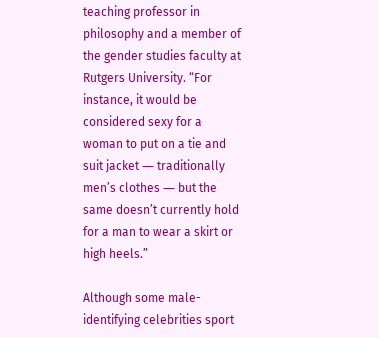teaching professor in philosophy and a member of the gender studies faculty at Rutgers University. “For instance, it would be considered sexy for a woman to put on a tie and suit jacket ― traditionally men’s clothes ― but the same doesn’t currently hold for a man to wear a skirt or high heels.”

Although some male-identifying celebrities sport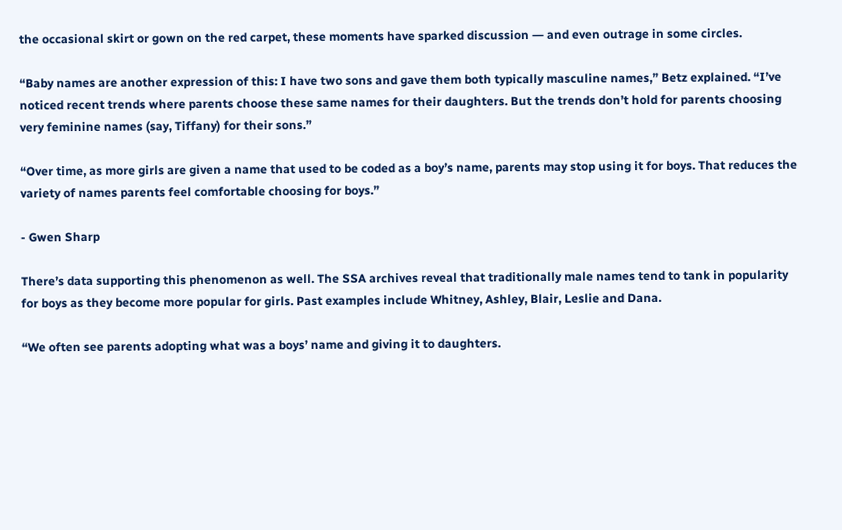the occasional skirt or gown on the red carpet, these moments have sparked discussion ― and even outrage in some circles.

“Baby names are another expression of this: I have two sons and gave them both typically masculine names,” Betz explained. “I’ve noticed recent trends where parents choose these same names for their daughters. But the trends don’t hold for parents choosing very feminine names (say, Tiffany) for their sons.”

“Over time, as more girls are given a name that used to be coded as a boy’s name, parents may stop using it for boys. That reduces the variety of names parents feel comfortable choosing for boys.”

- Gwen Sharp

There’s data supporting this phenomenon as well. The SSA archives reveal that traditionally male names tend to tank in popularity for boys as they become more popular for girls. Past examples include Whitney, Ashley, Blair, Leslie and Dana.

“We often see parents adopting what was a boys’ name and giving it to daughters.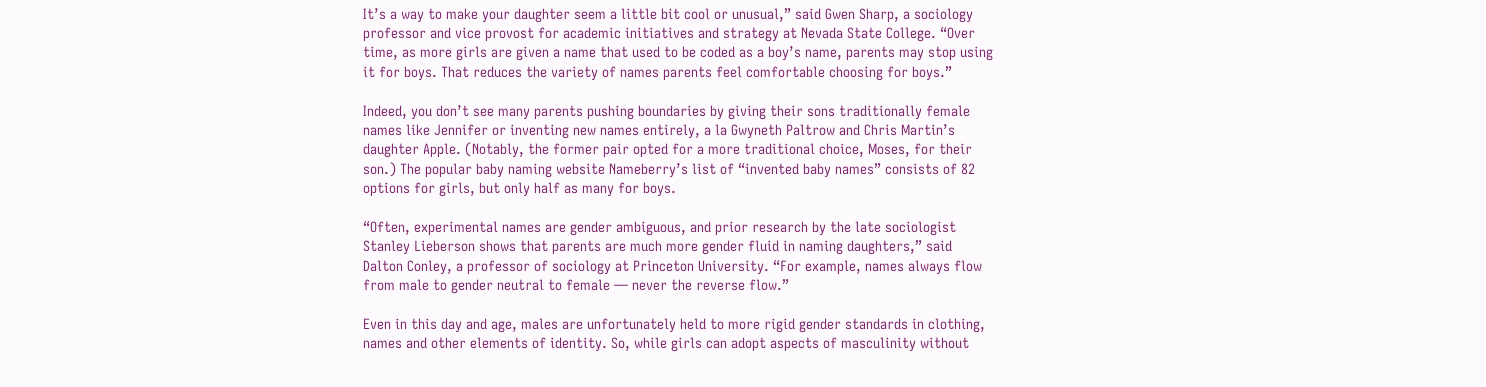It’s a way to make your daughter seem a little bit cool or unusual,” said Gwen Sharp, a sociology professor and vice provost for academic initiatives and strategy at Nevada State College. “Over time, as more girls are given a name that used to be coded as a boy’s name, parents may stop using it for boys. That reduces the variety of names parents feel comfortable choosing for boys.”

Indeed, you don’t see many parents pushing boundaries by giving their sons traditionally female names like Jennifer or inventing new names entirely, a la Gwyneth Paltrow and Chris Martin’s daughter Apple. (Notably, the former pair opted for a more traditional choice, Moses, for their son.) The popular baby naming website Nameberry’s list of “invented baby names” consists of 82 options for girls, but only half as many for boys.

“Often, experimental names are gender ambiguous, and prior research by the late sociologist Stanley Lieberson shows that parents are much more gender fluid in naming daughters,” said Dalton Conley, a professor of sociology at Princeton University. “For example, names always flow from male to gender neutral to female ― never the reverse flow.”

Even in this day and age, males are unfortunately held to more rigid gender standards in clothing, names and other elements of identity. So, while girls can adopt aspects of masculinity without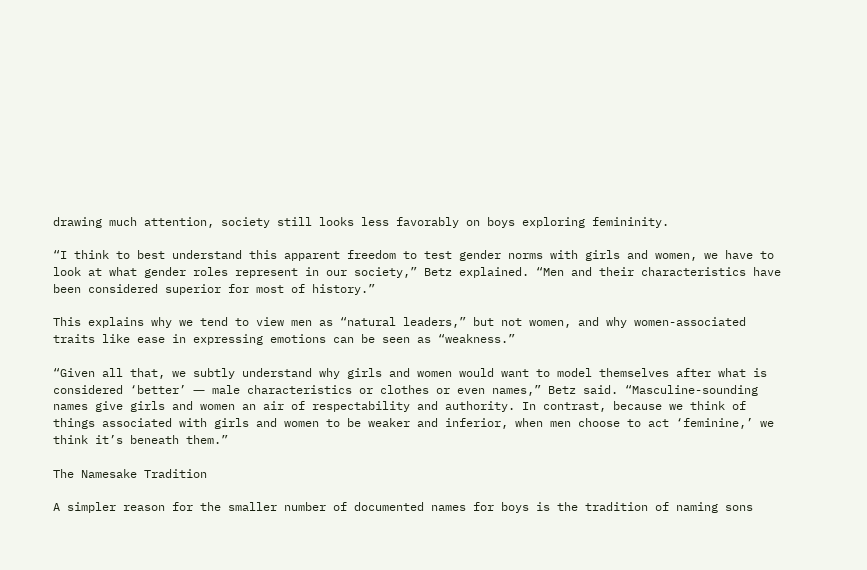drawing much attention, society still looks less favorably on boys exploring femininity.

“I think to best understand this apparent freedom to test gender norms with girls and women, we have to look at what gender roles represent in our society,” Betz explained. “Men and their characteristics have been considered superior for most of history.”

This explains why we tend to view men as “natural leaders,” but not women, and why women-associated traits like ease in expressing emotions can be seen as “weakness.”

“Given all that, we subtly understand why girls and women would want to model themselves after what is considered ‘better’ ― male characteristics or clothes or even names,” Betz said. “Masculine-sounding names give girls and women an air of respectability and authority. In contrast, because we think of things associated with girls and women to be weaker and inferior, when men choose to act ‘feminine,’ we think it’s beneath them.”

The Namesake Tradition

A simpler reason for the smaller number of documented names for boys is the tradition of naming sons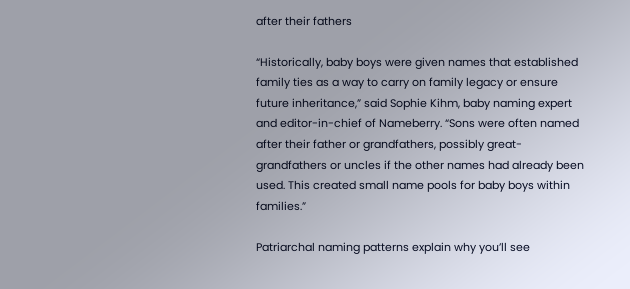after their fathers

“Historically, baby boys were given names that established family ties as a way to carry on family legacy or ensure future inheritance,” said Sophie Kihm, baby naming expert and editor-in-chief of Nameberry. “Sons were often named after their father or grandfathers, possibly great-grandfathers or uncles if the other names had already been used. This created small name pools for baby boys within families.”

Patriarchal naming patterns explain why you’ll see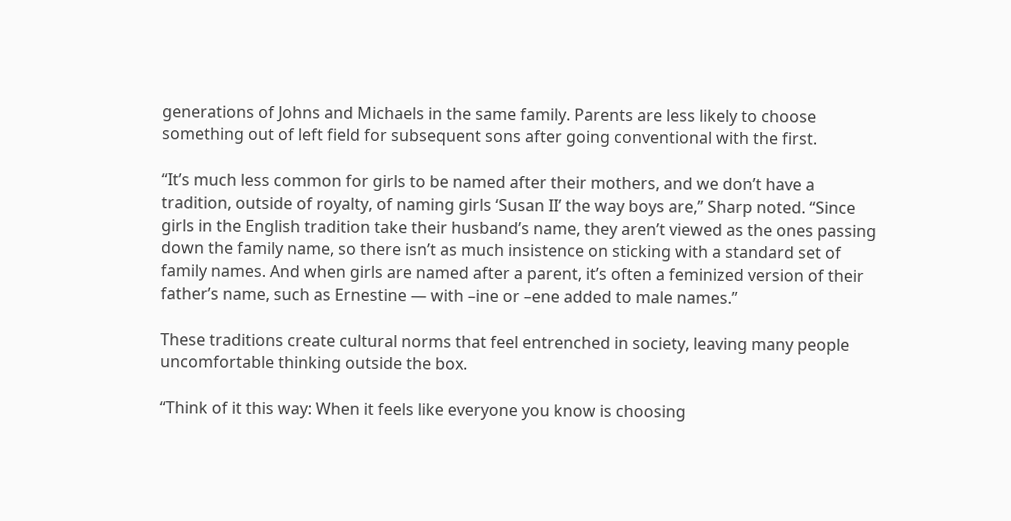generations of Johns and Michaels in the same family. Parents are less likely to choose something out of left field for subsequent sons after going conventional with the first.

“It’s much less common for girls to be named after their mothers, and we don’t have a tradition, outside of royalty, of naming girls ‘Susan II’ the way boys are,” Sharp noted. “Since girls in the English tradition take their husband’s name, they aren’t viewed as the ones passing down the family name, so there isn’t as much insistence on sticking with a standard set of family names. And when girls are named after a parent, it’s often a feminized version of their father’s name, such as Ernestine ― with –ine or –ene added to male names.”

These traditions create cultural norms that feel entrenched in society, leaving many people uncomfortable thinking outside the box.

“Think of it this way: When it feels like everyone you know is choosing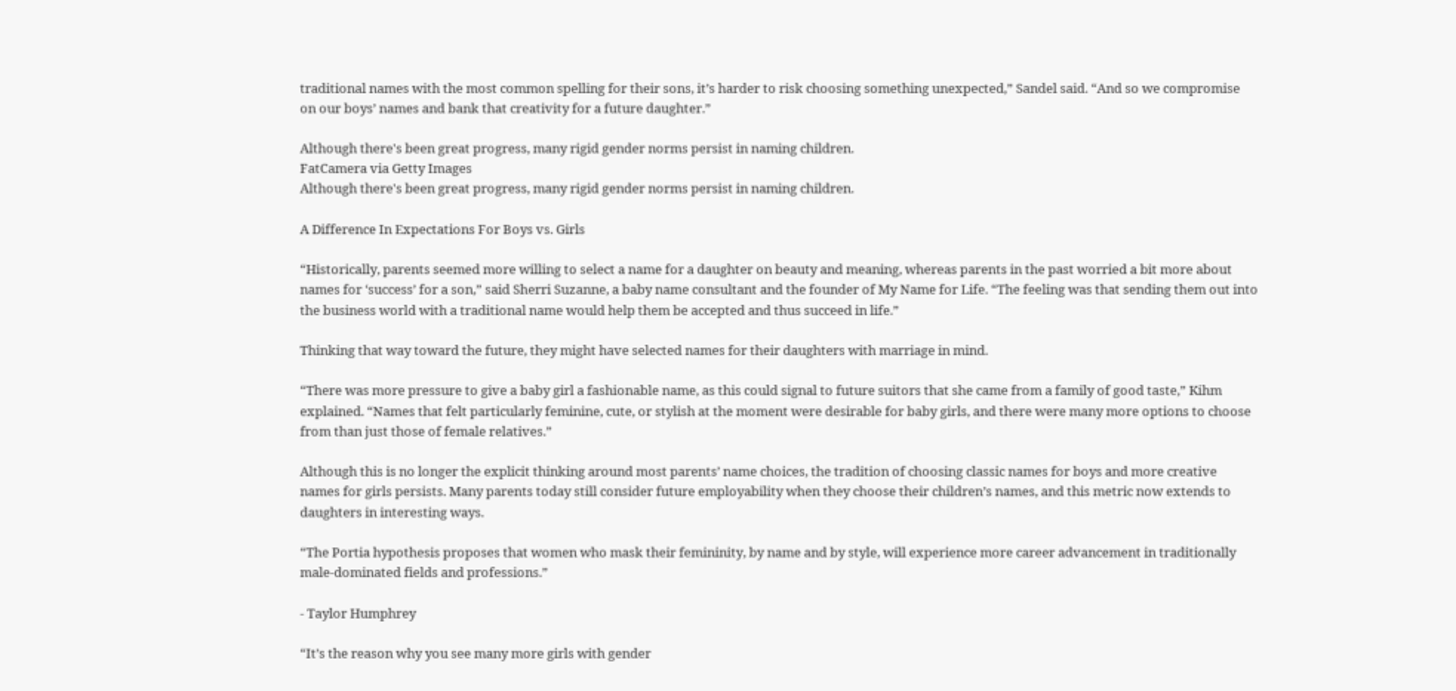traditional names with the most common spelling for their sons, it’s harder to risk choosing something unexpected,” Sandel said. “And so we compromise on our boys’ names and bank that creativity for a future daughter.”

Although there's been great progress, many rigid gender norms persist in naming children.
FatCamera via Getty Images
Although there's been great progress, many rigid gender norms persist in naming children.

A Difference In Expectations For Boys vs. Girls

“Historically, parents seemed more willing to select a name for a daughter on beauty and meaning, whereas parents in the past worried a bit more about names for ‘success’ for a son,” said Sherri Suzanne, a baby name consultant and the founder of My Name for Life. “The feeling was that sending them out into the business world with a traditional name would help them be accepted and thus succeed in life.”

Thinking that way toward the future, they might have selected names for their daughters with marriage in mind.

“There was more pressure to give a baby girl a fashionable name, as this could signal to future suitors that she came from a family of good taste,” Kihm explained. “Names that felt particularly feminine, cute, or stylish at the moment were desirable for baby girls, and there were many more options to choose from than just those of female relatives.”

Although this is no longer the explicit thinking around most parents’ name choices, the tradition of choosing classic names for boys and more creative names for girls persists. Many parents today still consider future employability when they choose their children’s names, and this metric now extends to daughters in interesting ways.

“The Portia hypothesis proposes that women who mask their femininity, by name and by style, will experience more career advancement in traditionally male-dominated fields and professions.”

- Taylor Humphrey

“It’s the reason why you see many more girls with gender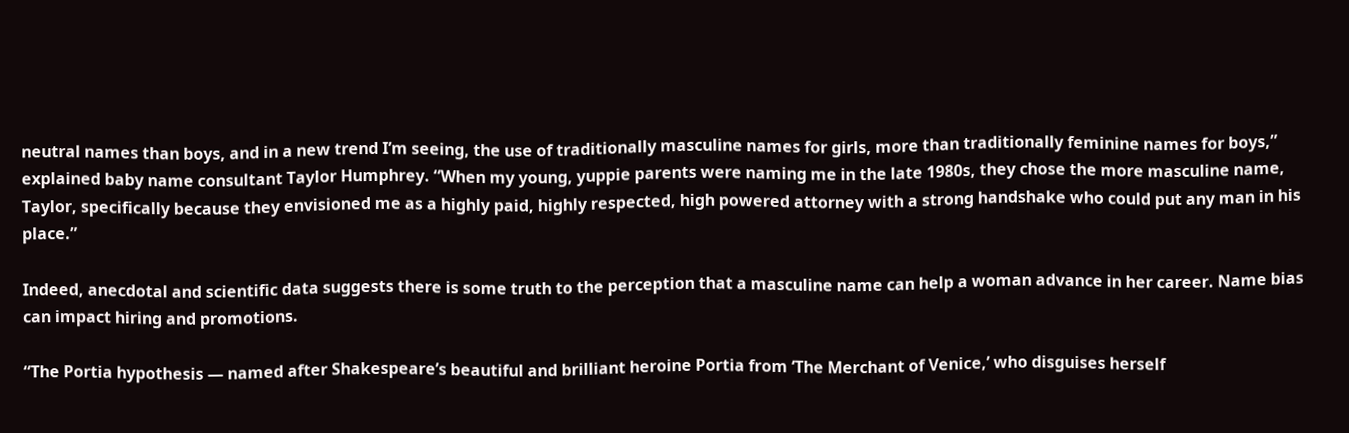neutral names than boys, and in a new trend I’m seeing, the use of traditionally masculine names for girls, more than traditionally feminine names for boys,” explained baby name consultant Taylor Humphrey. “When my young, yuppie parents were naming me in the late 1980s, they chose the more masculine name, Taylor, specifically because they envisioned me as a highly paid, highly respected, high powered attorney with a strong handshake who could put any man in his place.”

Indeed, anecdotal and scientific data suggests there is some truth to the perception that a masculine name can help a woman advance in her career. Name bias can impact hiring and promotions.

“The Portia hypothesis ― named after Shakespeare’s beautiful and brilliant heroine Portia from ‘The Merchant of Venice,’ who disguises herself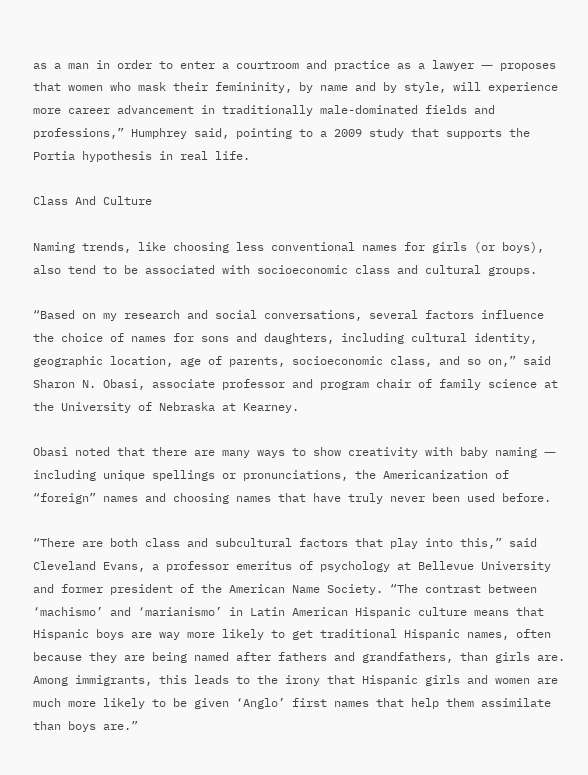as a man in order to enter a courtroom and practice as a lawyer ― proposes that women who mask their femininity, by name and by style, will experience more career advancement in traditionally male-dominated fields and professions,” Humphrey said, pointing to a 2009 study that supports the Portia hypothesis in real life.

Class And Culture

Naming trends, like choosing less conventional names for girls (or boys), also tend to be associated with socioeconomic class and cultural groups.

“Based on my research and social conversations, several factors influence the choice of names for sons and daughters, including cultural identity, geographic location, age of parents, socioeconomic class, and so on,” said Sharon N. Obasi, associate professor and program chair of family science at the University of Nebraska at Kearney.

Obasi noted that there are many ways to show creativity with baby naming ― including unique spellings or pronunciations, the Americanization of “foreign” names and choosing names that have truly never been used before.

“There are both class and subcultural factors that play into this,” said Cleveland Evans, a professor emeritus of psychology at Bellevue University and former president of the American Name Society. “The contrast between ‘machismo’ and ‘marianismo’ in Latin American Hispanic culture means that Hispanic boys are way more likely to get traditional Hispanic names, often because they are being named after fathers and grandfathers, than girls are. Among immigrants, this leads to the irony that Hispanic girls and women are much more likely to be given ‘Anglo’ first names that help them assimilate than boys are.”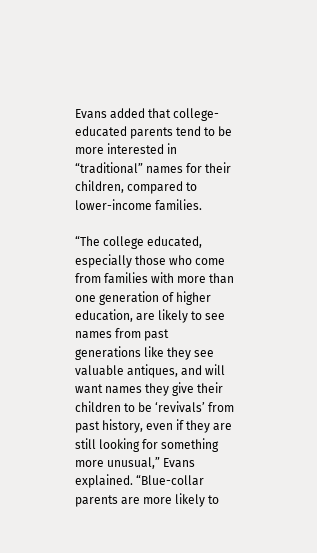Evans added that college-educated parents tend to be more interested in “traditional” names for their children, compared to lower-income families.

“The college educated, especially those who come from families with more than one generation of higher education, are likely to see names from past generations like they see valuable antiques, and will want names they give their children to be ‘revivals’ from past history, even if they are still looking for something more unusual,” Evans explained. “Blue-collar parents are more likely to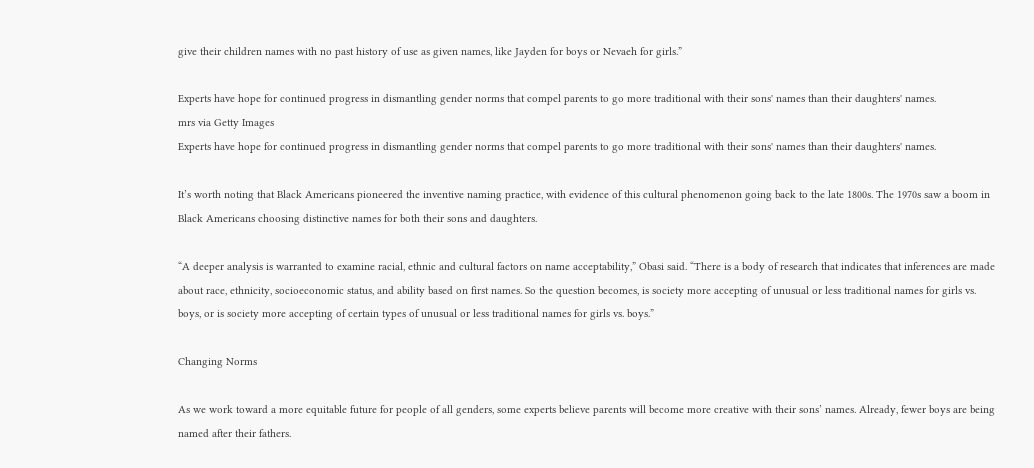give their children names with no past history of use as given names, like Jayden for boys or Nevaeh for girls.”

Experts have hope for continued progress in dismantling gender norms that compel parents to go more traditional with their sons' names than their daughters' names.
mrs via Getty Images
Experts have hope for continued progress in dismantling gender norms that compel parents to go more traditional with their sons' names than their daughters' names.

It’s worth noting that Black Americans pioneered the inventive naming practice, with evidence of this cultural phenomenon going back to the late 1800s. The 1970s saw a boom in Black Americans choosing distinctive names for both their sons and daughters.

“A deeper analysis is warranted to examine racial, ethnic and cultural factors on name acceptability,” Obasi said. “There is a body of research that indicates that inferences are made about race, ethnicity, socioeconomic status, and ability based on first names. So the question becomes, is society more accepting of unusual or less traditional names for girls vs. boys, or is society more accepting of certain types of unusual or less traditional names for girls vs. boys.”

Changing Norms

As we work toward a more equitable future for people of all genders, some experts believe parents will become more creative with their sons’ names. Already, fewer boys are being named after their fathers.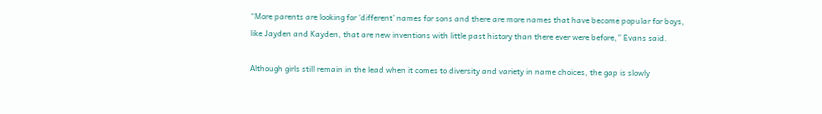“More parents are looking for ‘different’ names for sons and there are more names that have become popular for boys, like Jayden and Kayden, that are new inventions with little past history than there ever were before,” Evans said.

Although girls still remain in the lead when it comes to diversity and variety in name choices, the gap is slowly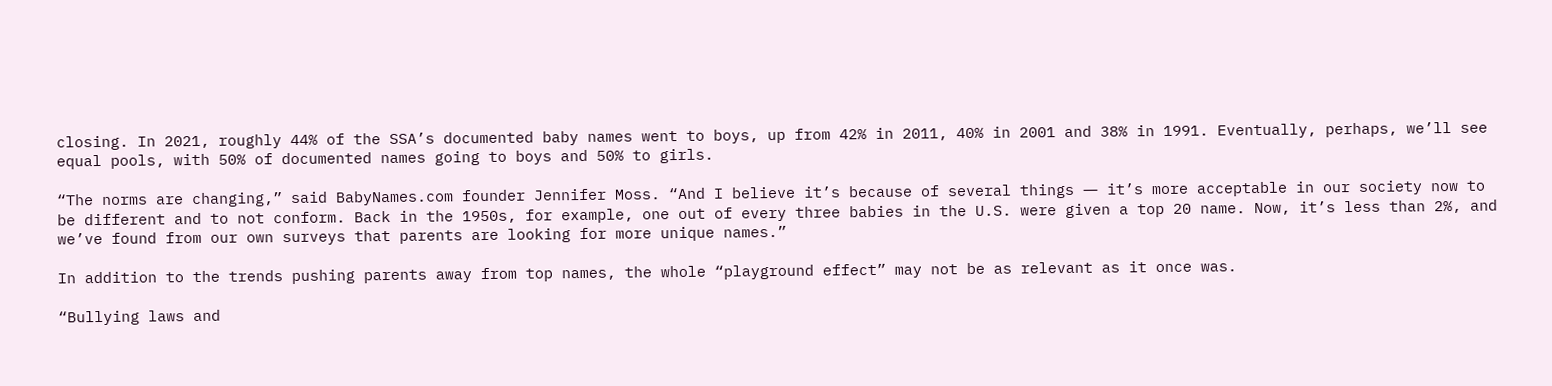closing. In 2021, roughly 44% of the SSA’s documented baby names went to boys, up from 42% in 2011, 40% in 2001 and 38% in 1991. Eventually, perhaps, we’ll see equal pools, with 50% of documented names going to boys and 50% to girls.

“The norms are changing,” said BabyNames.com founder Jennifer Moss. “And I believe it’s because of several things ― it’s more acceptable in our society now to be different and to not conform. Back in the 1950s, for example, one out of every three babies in the U.S. were given a top 20 name. Now, it’s less than 2%, and we’ve found from our own surveys that parents are looking for more unique names.”

In addition to the trends pushing parents away from top names, the whole “playground effect” may not be as relevant as it once was.

“Bullying laws and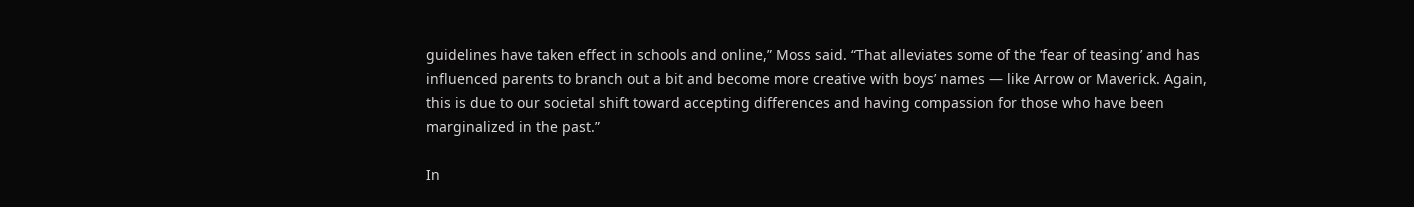guidelines have taken effect in schools and online,” Moss said. “That alleviates some of the ‘fear of teasing’ and has influenced parents to branch out a bit and become more creative with boys’ names ― like Arrow or Maverick. Again, this is due to our societal shift toward accepting differences and having compassion for those who have been marginalized in the past.”

In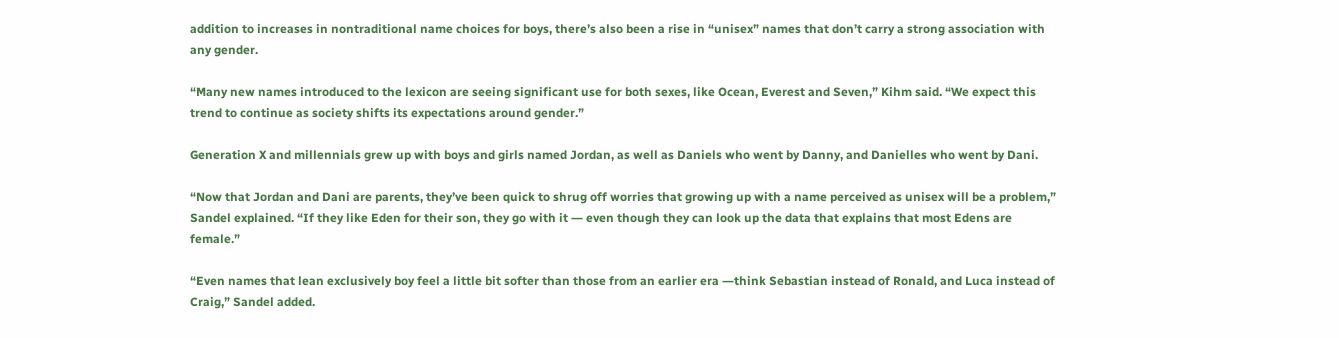addition to increases in nontraditional name choices for boys, there’s also been a rise in “unisex” names that don’t carry a strong association with any gender.

“Many new names introduced to the lexicon are seeing significant use for both sexes, like Ocean, Everest and Seven,” Kihm said. “We expect this trend to continue as society shifts its expectations around gender.”

Generation X and millennials grew up with boys and girls named Jordan, as well as Daniels who went by Danny, and Danielles who went by Dani.

“Now that Jordan and Dani are parents, they’ve been quick to shrug off worries that growing up with a name perceived as unisex will be a problem,” Sandel explained. “If they like Eden for their son, they go with it ― even though they can look up the data that explains that most Edens are female.”

“Even names that lean exclusively boy feel a little bit softer than those from an earlier era ―think Sebastian instead of Ronald, and Luca instead of Craig,” Sandel added.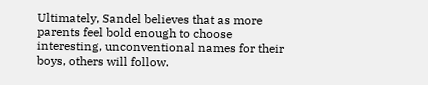Ultimately, Sandel believes that as more parents feel bold enough to choose interesting, unconventional names for their boys, others will follow.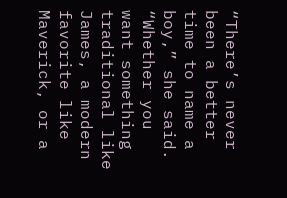“There’s never been a better time to name a boy,” she said. “Whether you want something traditional like James, a modern favorite like Maverick, or a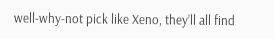well-why-not pick like Xeno, they’ll all find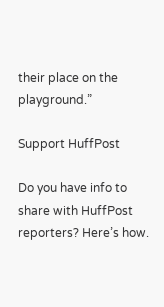their place on the playground.”

Support HuffPost

Do you have info to share with HuffPost reporters? Here’s how.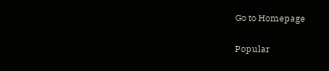Go to Homepage

Popular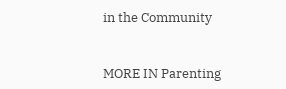in the Community


MORE IN Parenting